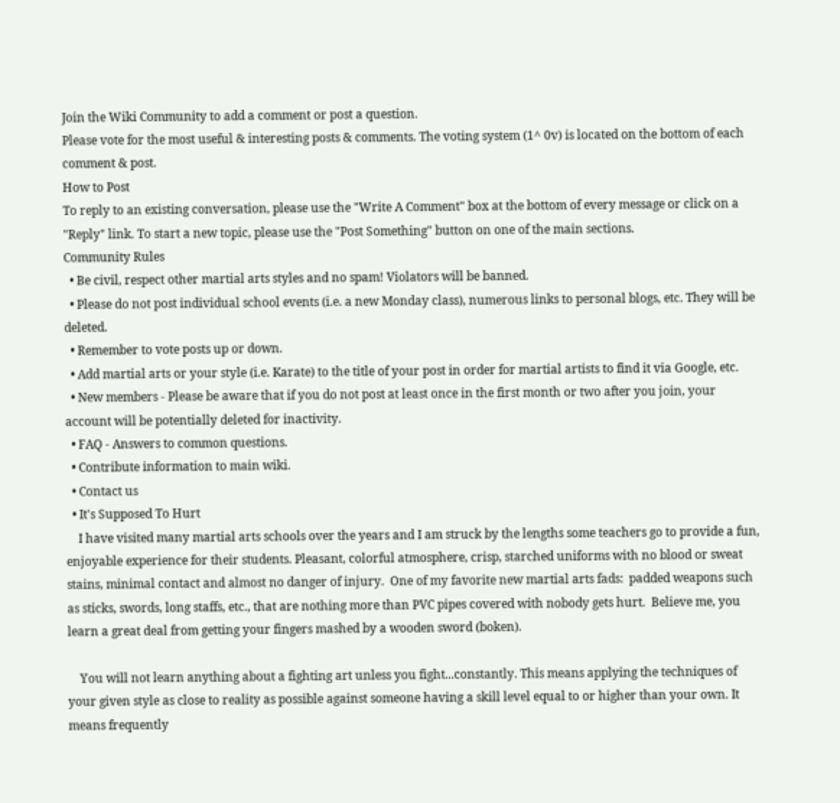Join the Wiki Community to add a comment or post a question.
Please vote for the most useful & interesting posts & comments. The voting system (1^ 0v) is located on the bottom of each comment & post.
How to Post
To reply to an existing conversation, please use the "Write A Comment" box at the bottom of every message or click on a "Reply" link. To start a new topic, please use the "Post Something" button on one of the main sections.
Community Rules
  • Be civil, respect other martial arts styles and no spam! Violators will be banned.
  • Please do not post individual school events (i.e. a new Monday class), numerous links to personal blogs, etc. They will be deleted.
  • Remember to vote posts up or down.
  • Add martial arts or your style (i.e. Karate) to the title of your post in order for martial artists to find it via Google, etc.
  • New members - Please be aware that if you do not post at least once in the first month or two after you join, your account will be potentially deleted for inactivity.
  • FAQ - Answers to common questions.
  • Contribute information to main wiki.
  • Contact us
  • It's Supposed To Hurt
    I have visited many martial arts schools over the years and I am struck by the lengths some teachers go to provide a fun, enjoyable experience for their students. Pleasant, colorful atmosphere, crisp, starched uniforms with no blood or sweat stains, minimal contact and almost no danger of injury.  One of my favorite new martial arts fads:  padded weapons such as sticks, swords, long staffs, etc., that are nothing more than PVC pipes covered with nobody gets hurt.  Believe me, you learn a great deal from getting your fingers mashed by a wooden sword (boken).

    You will not learn anything about a fighting art unless you fight...constantly. This means applying the techniques of your given style as close to reality as possible against someone having a skill level equal to or higher than your own. It means frequently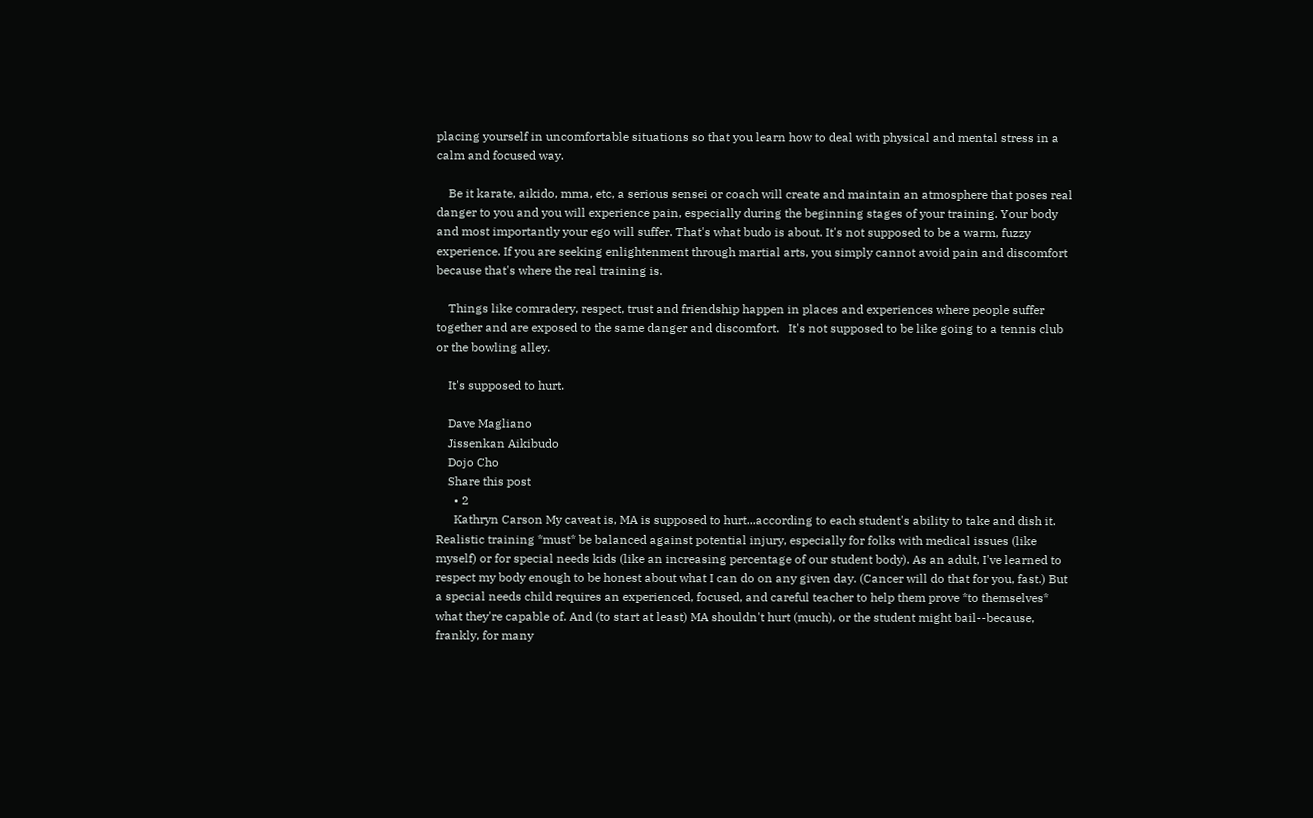placing yourself in uncomfortable situations so that you learn how to deal with physical and mental stress in a calm and focused way.

    Be it karate, aikido, mma, etc, a serious sensei or coach will create and maintain an atmosphere that poses real danger to you and you will experience pain, especially during the beginning stages of your training. Your body and most importantly your ego will suffer. That's what budo is about. It's not supposed to be a warm, fuzzy experience. If you are seeking enlightenment through martial arts, you simply cannot avoid pain and discomfort because that's where the real training is.

    Things like comradery, respect, trust and friendship happen in places and experiences where people suffer together and are exposed to the same danger and discomfort.   It's not supposed to be like going to a tennis club or the bowling alley.

    It's supposed to hurt.

    Dave Magliano
    Jissenkan Aikibudo
    Dojo Cho
    Share this post
      • 2
      Kathryn Carson My caveat is, MA is supposed to hurt...according to each student's ability to take and dish it. Realistic training *must* be balanced against potential injury, especially for folks with medical issues (like myself) or for special needs kids (like an increasing percentage of our student body). As an adult, I've learned to respect my body enough to be honest about what I can do on any given day. (Cancer will do that for you, fast.) But a special needs child requires an experienced, focused, and careful teacher to help them prove *to themselves* what they're capable of. And (to start at least) MA shouldn't hurt (much), or the student might bail--because, frankly, for many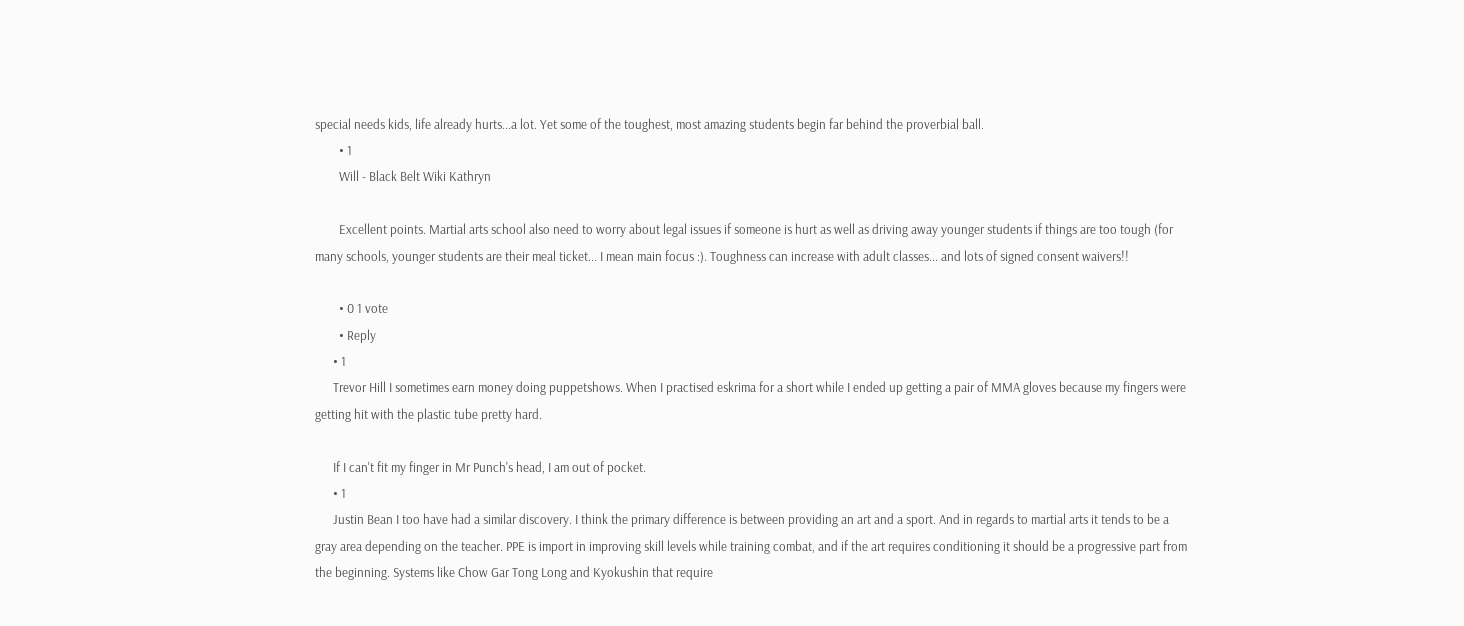special needs kids, life already hurts...a lot. Yet some of the toughest, most amazing students begin far behind the proverbial ball.
        • 1
        Will - Black Belt Wiki Kathryn

        Excellent points. Martial arts school also need to worry about legal issues if someone is hurt as well as driving away younger students if things are too tough (for many schools, younger students are their meal ticket... I mean main focus :). Toughness can increase with adult classes... and lots of signed consent waivers!!

        • 0 1 vote
        • Reply
      • 1
      Trevor Hill I sometimes earn money doing puppetshows. When I practised eskrima for a short while I ended up getting a pair of MMA gloves because my fingers were getting hit with the plastic tube pretty hard.

      If I can't fit my finger in Mr Punch's head, I am out of pocket.
      • 1
      Justin Bean I too have had a similar discovery. I think the primary difference is between providing an art and a sport. And in regards to martial arts it tends to be a gray area depending on the teacher. PPE is import in improving skill levels while training combat, and if the art requires conditioning it should be a progressive part from the beginning. Systems like Chow Gar Tong Long and Kyokushin that require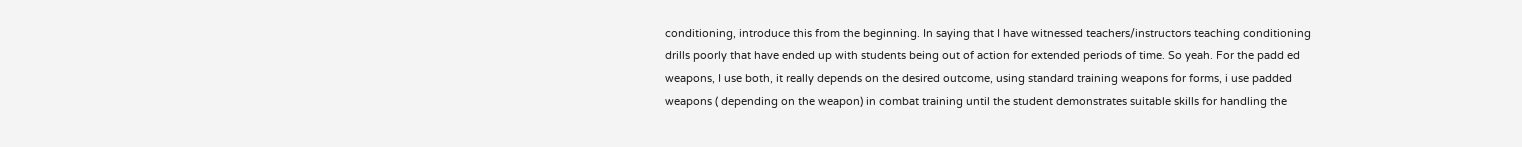conditioning, introduce this from the beginning. In saying that I have witnessed teachers/instructors teaching conditioning drills poorly that have ended up with students being out of action for extended periods of time. So yeah. For the padd ed weapons, I use both, it really depends on the desired outcome, using standard training weapons for forms, i use padded weapons ( depending on the weapon) in combat training until the student demonstrates suitable skills for handling the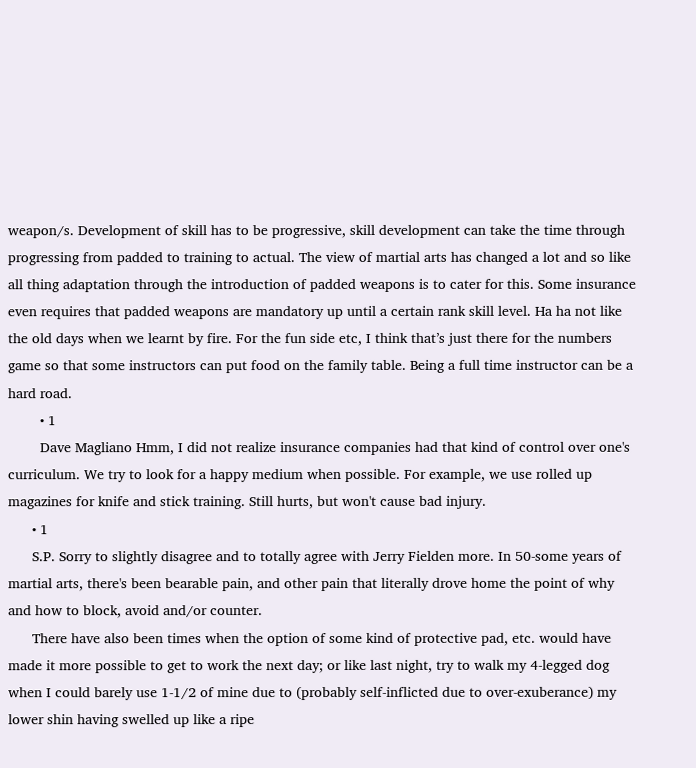weapon/s. Development of skill has to be progressive, skill development can take the time through progressing from padded to training to actual. The view of martial arts has changed a lot and so like all thing adaptation through the introduction of padded weapons is to cater for this. Some insurance even requires that padded weapons are mandatory up until a certain rank skill level. Ha ha not like the old days when we learnt by fire. For the fun side etc, I think that’s just there for the numbers game so that some instructors can put food on the family table. Being a full time instructor can be a hard road.
        • 1
        Dave Magliano Hmm, I did not realize insurance companies had that kind of control over one's curriculum. We try to look for a happy medium when possible. For example, we use rolled up magazines for knife and stick training. Still hurts, but won't cause bad injury.
      • 1
      S.P. Sorry to slightly disagree and to totally agree with Jerry Fielden more. In 50-some years of martial arts, there's been bearable pain, and other pain that literally drove home the point of why and how to block, avoid and/or counter.
      There have also been times when the option of some kind of protective pad, etc. would have made it more possible to get to work the next day; or like last night, try to walk my 4-legged dog when I could barely use 1-1/2 of mine due to (probably self-inflicted due to over-exuberance) my lower shin having swelled up like a ripe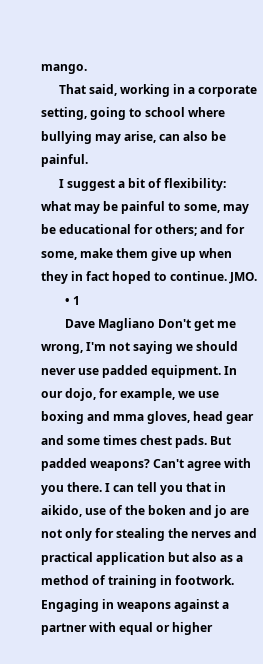mango.
      That said, working in a corporate setting, going to school where bullying may arise, can also be painful.
      I suggest a bit of flexibility: what may be painful to some, may be educational for others; and for some, make them give up when they in fact hoped to continue. JMO.
        • 1
        Dave Magliano Don't get me wrong, I'm not saying we should never use padded equipment. In our dojo, for example, we use boxing and mma gloves, head gear and some times chest pads. But padded weapons? Can't agree with you there. I can tell you that in aikido, use of the boken and jo are not only for stealing the nerves and practical application but also as a method of training in footwork. Engaging in weapons against a partner with equal or higher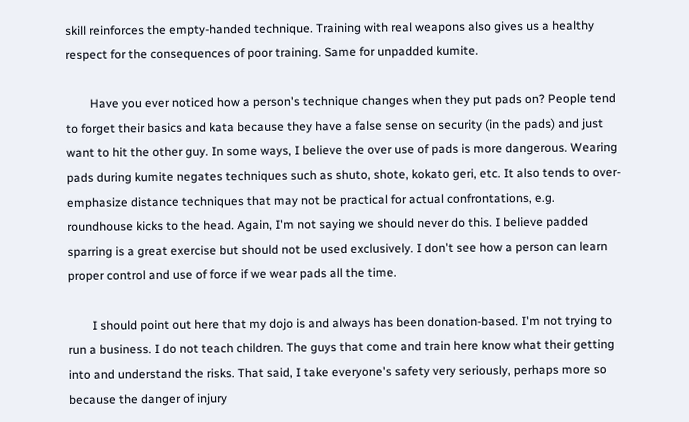skill reinforces the empty-handed technique. Training with real weapons also gives us a healthy respect for the consequences of poor training. Same for unpadded kumite.

        Have you ever noticed how a person's technique changes when they put pads on? People tend to forget their basics and kata because they have a false sense on security (in the pads) and just want to hit the other guy. In some ways, I believe the over use of pads is more dangerous. Wearing pads during kumite negates techniques such as shuto, shote, kokato geri, etc. It also tends to over-emphasize distance techniques that may not be practical for actual confrontations, e.g. roundhouse kicks to the head. Again, I'm not saying we should never do this. I believe padded sparring is a great exercise but should not be used exclusively. I don't see how a person can learn proper control and use of force if we wear pads all the time.

        I should point out here that my dojo is and always has been donation-based. I'm not trying to run a business. I do not teach children. The guys that come and train here know what their getting into and understand the risks. That said, I take everyone's safety very seriously, perhaps more so because the danger of injury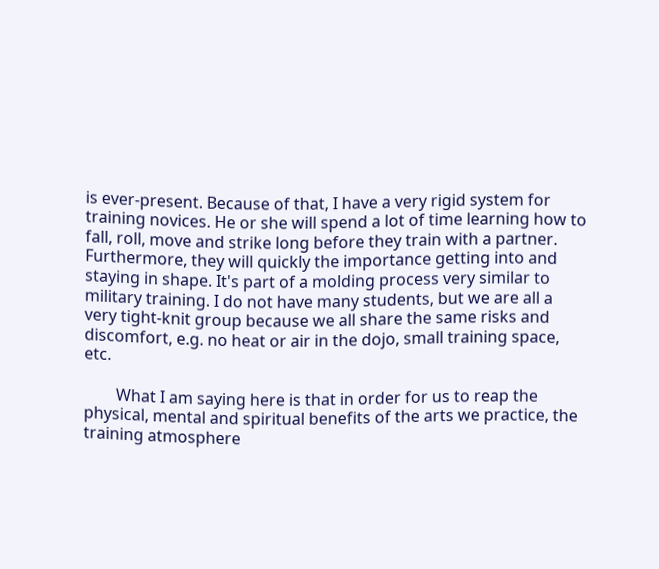is ever-present. Because of that, I have a very rigid system for training novices. He or she will spend a lot of time learning how to fall, roll, move and strike long before they train with a partner. Furthermore, they will quickly the importance getting into and staying in shape. It's part of a molding process very similar to military training. I do not have many students, but we are all a very tight-knit group because we all share the same risks and discomfort, e.g. no heat or air in the dojo, small training space, etc.

        What I am saying here is that in order for us to reap the physical, mental and spiritual benefits of the arts we practice, the training atmosphere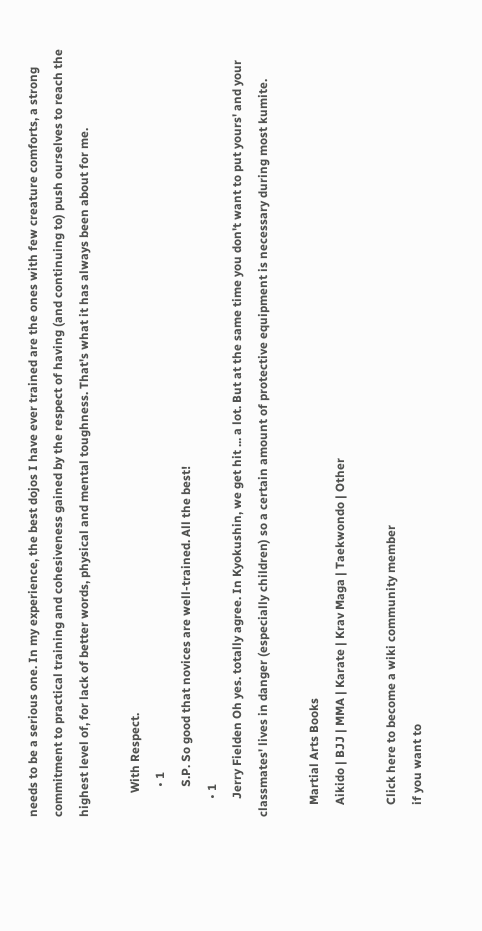needs to be a serious one. In my experience, the best dojos I have ever trained are the ones with few creature comforts, a strong commitment to practical training and cohesiveness gained by the respect of having (and continuing to) push ourselves to reach the highest level of, for lack of better words, physical and mental toughness. That's what it has always been about for me.

        With Respect.
          • 1
          S.P. So good that novices are well-trained. All the best!
      • 1
      Jerry Fielden Oh yes. totally agree. In Kyokushin, we get hit ... a lot. But at the same time you don't want to put yours' and your classmates' lives in danger (especially children) so a certain amount of protective equipment is necessary during most kumite.

    Martial Arts Books
    Aikido | BJJ | MMA | Karate | Krav Maga | Taekwondo | Other

    Click here to become a wiki community member
    if you want to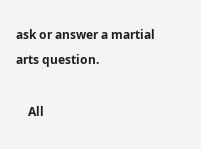ask or answer a martial arts question.

    All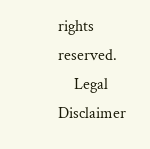rights reserved.
    Legal Disclaimer